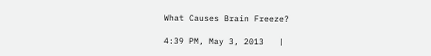What Causes Brain Freeze?

4:39 PM, May 3, 2013   |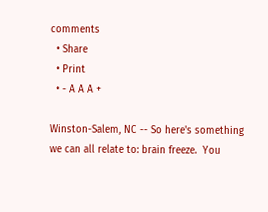comments
  • Share
  • Print
  • - A A A +

Winston-Salem, NC -- So here's something we can all relate to: brain freeze.  You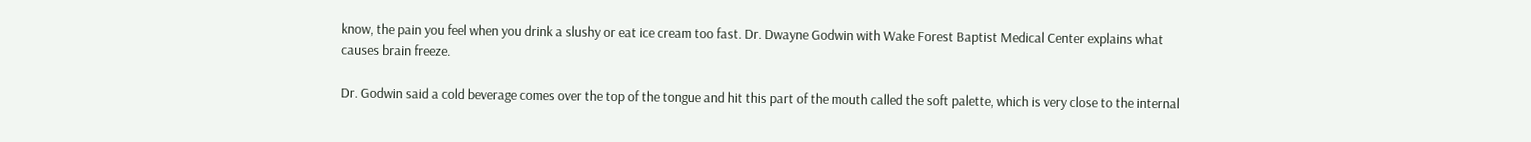know, the pain you feel when you drink a slushy or eat ice cream too fast. Dr. Dwayne Godwin with Wake Forest Baptist Medical Center explains what causes brain freeze.

Dr. Godwin said a cold beverage comes over the top of the tongue and hit this part of the mouth called the soft palette, which is very close to the internal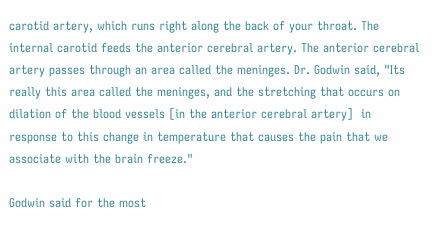carotid artery, which runs right along the back of your throat. The internal carotid feeds the anterior cerebral artery. The anterior cerebral artery passes through an area called the meninges. Dr. Godwin said, "Its really this area called the meninges, and the stretching that occurs on dilation of the blood vessels [in the anterior cerebral artery]  in response to this change in temperature that causes the pain that we associate with the brain freeze."

Godwin said for the most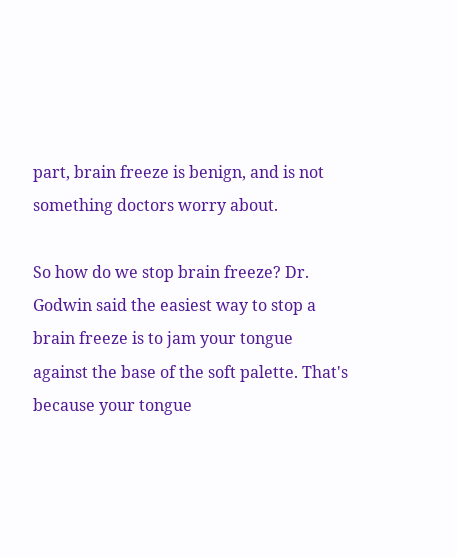part, brain freeze is benign, and is not something doctors worry about.

So how do we stop brain freeze? Dr. Godwin said the easiest way to stop a brain freeze is to jam your tongue against the base of the soft palette. That's because your tongue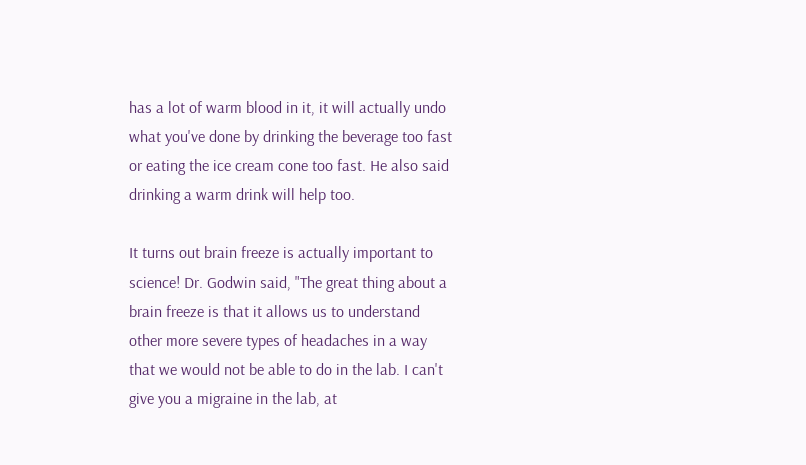has a lot of warm blood in it, it will actually undo what you've done by drinking the beverage too fast or eating the ice cream cone too fast. He also said drinking a warm drink will help too.

It turns out brain freeze is actually important to science! Dr. Godwin said, "The great thing about a brain freeze is that it allows us to understand other more severe types of headaches in a way that we would not be able to do in the lab. I can't give you a migraine in the lab, at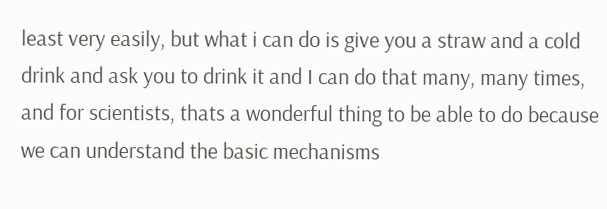least very easily, but what i can do is give you a straw and a cold drink and ask you to drink it and I can do that many, many times, and for scientists, thats a wonderful thing to be able to do because we can understand the basic mechanisms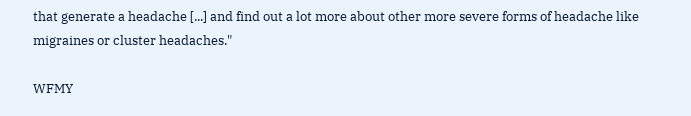that generate a headache [...] and find out a lot more about other more severe forms of headache like migraines or cluster headaches."

WFMY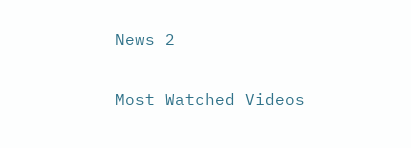News 2

Most Watched Videos